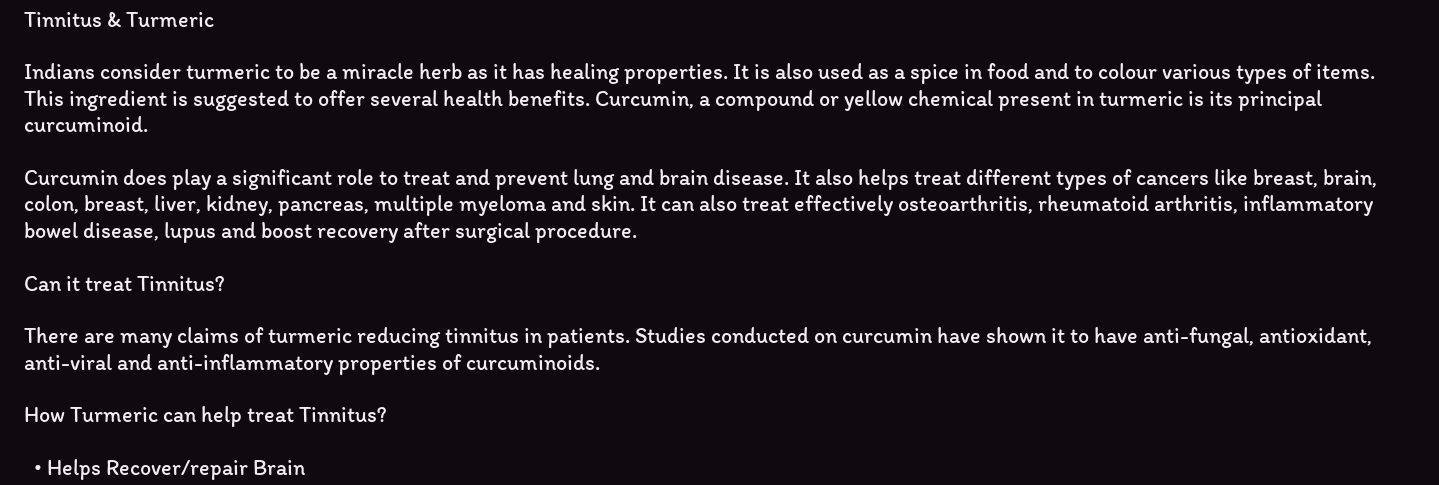Tinnitus & Turmeric

Indians consider turmeric to be a miracle herb as it has healing properties. It is also used as a spice in food and to colour various types of items. This ingredient is suggested to offer several health benefits. Curcumin, a compound or yellow chemical present in turmeric is its principal curcuminoid.

Curcumin does play a significant role to treat and prevent lung and brain disease. It also helps treat different types of cancers like breast, brain, colon, breast, liver, kidney, pancreas, multiple myeloma and skin. It can also treat effectively osteoarthritis, rheumatoid arthritis, inflammatory bowel disease, lupus and boost recovery after surgical procedure.

Can it treat Tinnitus?

There are many claims of turmeric reducing tinnitus in patients. Studies conducted on curcumin have shown it to have anti-fungal, antioxidant, anti-viral and anti-inflammatory properties of curcuminoids.

How Turmeric can help treat Tinnitus?

  • Helps Recover/repair Brain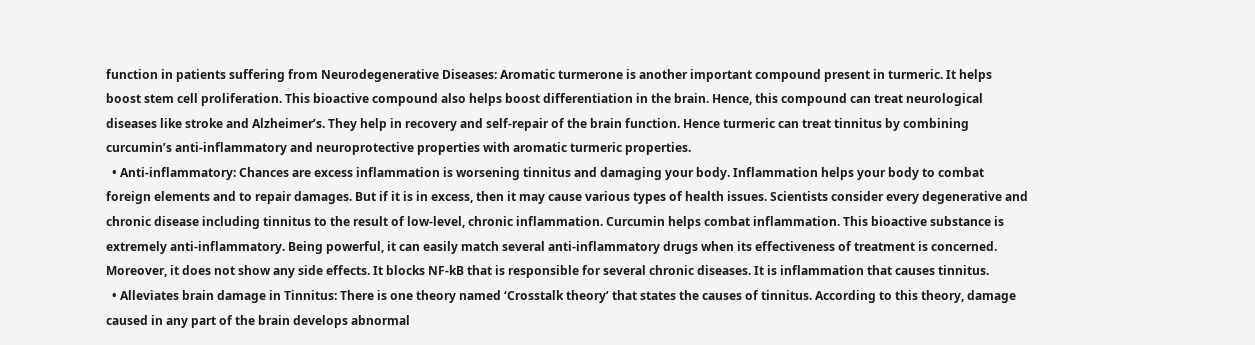function in patients suffering from Neurodegenerative Diseases: Aromatic turmerone is another important compound present in turmeric. It helps boost stem cell proliferation. This bioactive compound also helps boost differentiation in the brain. Hence, this compound can treat neurological diseases like stroke and Alzheimer’s. They help in recovery and self-repair of the brain function. Hence turmeric can treat tinnitus by combining curcumin’s anti-inflammatory and neuroprotective properties with aromatic turmeric properties.
  • Anti-inflammatory: Chances are excess inflammation is worsening tinnitus and damaging your body. Inflammation helps your body to combat foreign elements and to repair damages. But if it is in excess, then it may cause various types of health issues. Scientists consider every degenerative and chronic disease including tinnitus to the result of low-level, chronic inflammation. Curcumin helps combat inflammation. This bioactive substance is extremely anti-inflammatory. Being powerful, it can easily match several anti-inflammatory drugs when its effectiveness of treatment is concerned. Moreover, it does not show any side effects. It blocks NF-kB that is responsible for several chronic diseases. It is inflammation that causes tinnitus.
  • Alleviates brain damage in Tinnitus: There is one theory named ‘Crosstalk theory’ that states the causes of tinnitus. According to this theory, damage caused in any part of the brain develops abnormal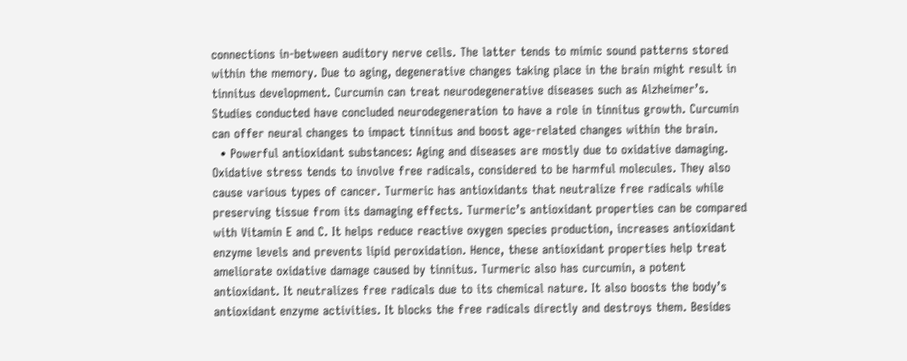connections in-between auditory nerve cells. The latter tends to mimic sound patterns stored within the memory. Due to aging, degenerative changes taking place in the brain might result in tinnitus development. Curcumin can treat neurodegenerative diseases such as Alzheimer’s. Studies conducted have concluded neurodegeneration to have a role in tinnitus growth. Curcumin can offer neural changes to impact tinnitus and boost age-related changes within the brain.
  • Powerful antioxidant substances: Aging and diseases are mostly due to oxidative damaging. Oxidative stress tends to involve free radicals, considered to be harmful molecules. They also cause various types of cancer. Turmeric has antioxidants that neutralize free radicals while preserving tissue from its damaging effects. Turmeric’s antioxidant properties can be compared with Vitamin E and C. It helps reduce reactive oxygen species production, increases antioxidant enzyme levels and prevents lipid peroxidation. Hence, these antioxidant properties help treat ameliorate oxidative damage caused by tinnitus. Turmeric also has curcumin, a potent antioxidant. It neutralizes free radicals due to its chemical nature. It also boosts the body’s antioxidant enzyme activities. It blocks the free radicals directly and destroys them. Besides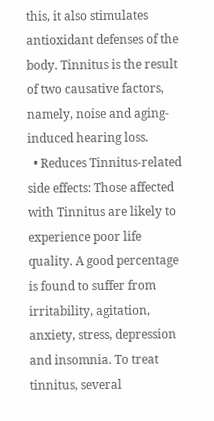this, it also stimulates antioxidant defenses of the body. Tinnitus is the result of two causative factors, namely, noise and aging-induced hearing loss.
  • Reduces Tinnitus-related side effects: Those affected with Tinnitus are likely to experience poor life quality. A good percentage is found to suffer from irritability, agitation, anxiety, stress, depression and insomnia. To treat tinnitus, several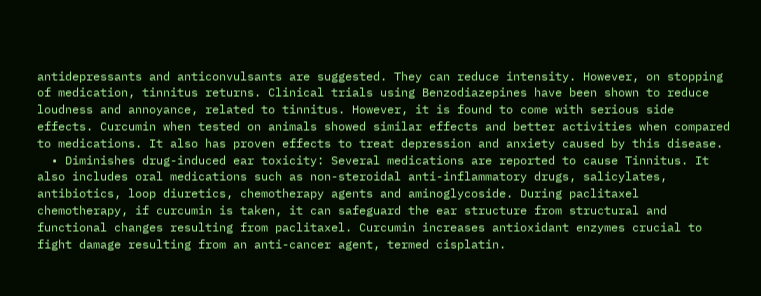antidepressants and anticonvulsants are suggested. They can reduce intensity. However, on stopping of medication, tinnitus returns. Clinical trials using Benzodiazepines have been shown to reduce loudness and annoyance, related to tinnitus. However, it is found to come with serious side effects. Curcumin when tested on animals showed similar effects and better activities when compared to medications. It also has proven effects to treat depression and anxiety caused by this disease.
  • Diminishes drug-induced ear toxicity: Several medications are reported to cause Tinnitus. It also includes oral medications such as non-steroidal anti-inflammatory drugs, salicylates, antibiotics, loop diuretics, chemotherapy agents and aminoglycoside. During paclitaxel chemotherapy, if curcumin is taken, it can safeguard the ear structure from structural and functional changes resulting from paclitaxel. Curcumin increases antioxidant enzymes crucial to fight damage resulting from an anti-cancer agent, termed cisplatin.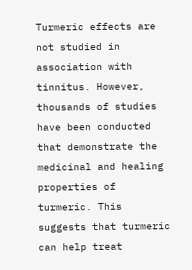Turmeric effects are not studied in association with tinnitus. However, thousands of studies have been conducted that demonstrate the medicinal and healing properties of turmeric. This suggests that turmeric can help treat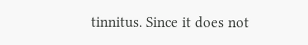tinnitus. Since it does not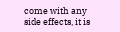come with any side effects, it is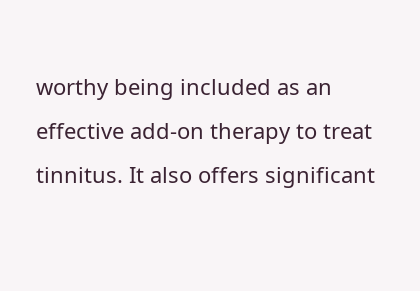worthy being included as an effective add-on therapy to treat tinnitus. It also offers significant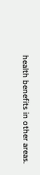health benefits in other areas.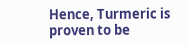Hence, Turmeric is proven to be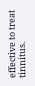effective to treat tinnitus.